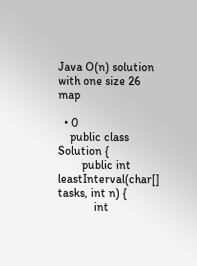Java O(n) solution with one size 26 map

  • 0
    public class Solution {
        public int leastInterval(char[] tasks, int n) {
            int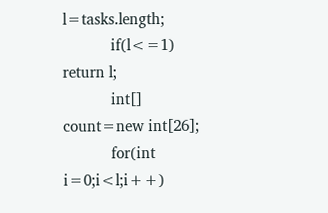l=tasks.length;
            if(l<=1) return l;
            int[] count=new int[26];
            for(int i=0;i<l;i++)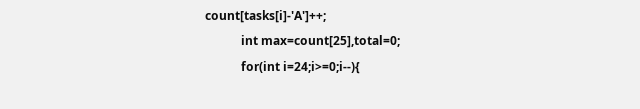count[tasks[i]-'A']++;
            int max=count[25],total=0;
            for(int i=24;i>=0;i--){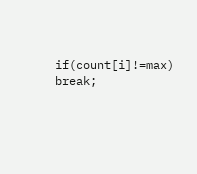if(count[i]!=max) break;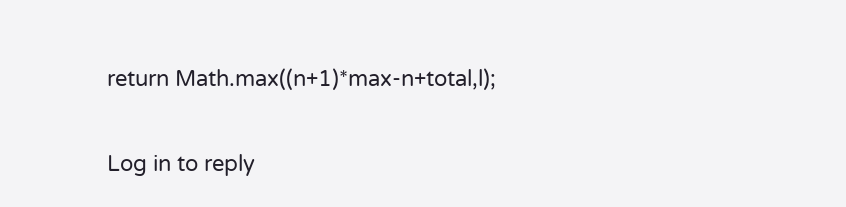return Math.max((n+1)*max-n+total,l);

Log in to reply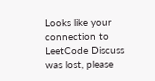Looks like your connection to LeetCode Discuss was lost, please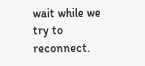wait while we try to reconnect.